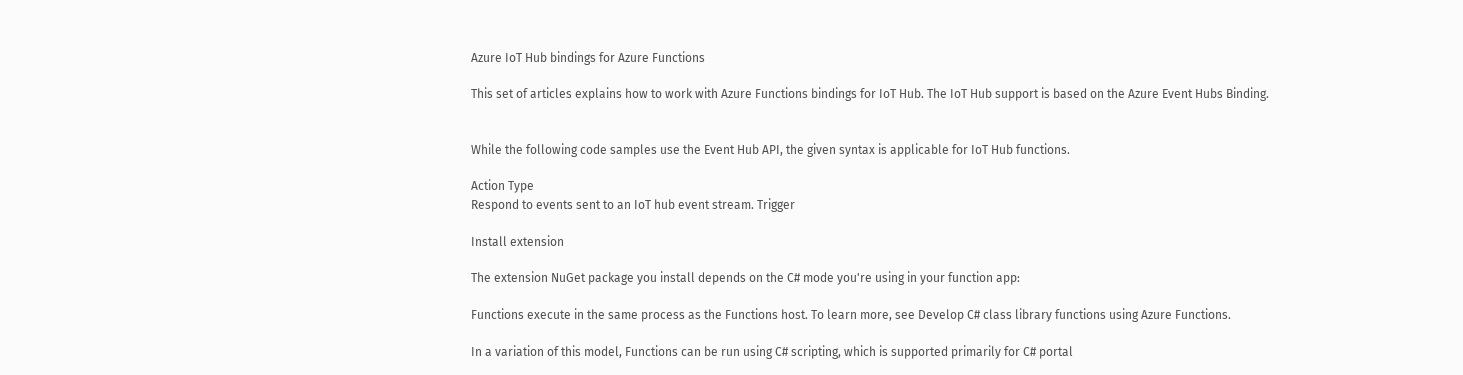Azure IoT Hub bindings for Azure Functions

This set of articles explains how to work with Azure Functions bindings for IoT Hub. The IoT Hub support is based on the Azure Event Hubs Binding.


While the following code samples use the Event Hub API, the given syntax is applicable for IoT Hub functions.

Action Type
Respond to events sent to an IoT hub event stream. Trigger

Install extension

The extension NuGet package you install depends on the C# mode you're using in your function app:

Functions execute in the same process as the Functions host. To learn more, see Develop C# class library functions using Azure Functions.

In a variation of this model, Functions can be run using C# scripting, which is supported primarily for C# portal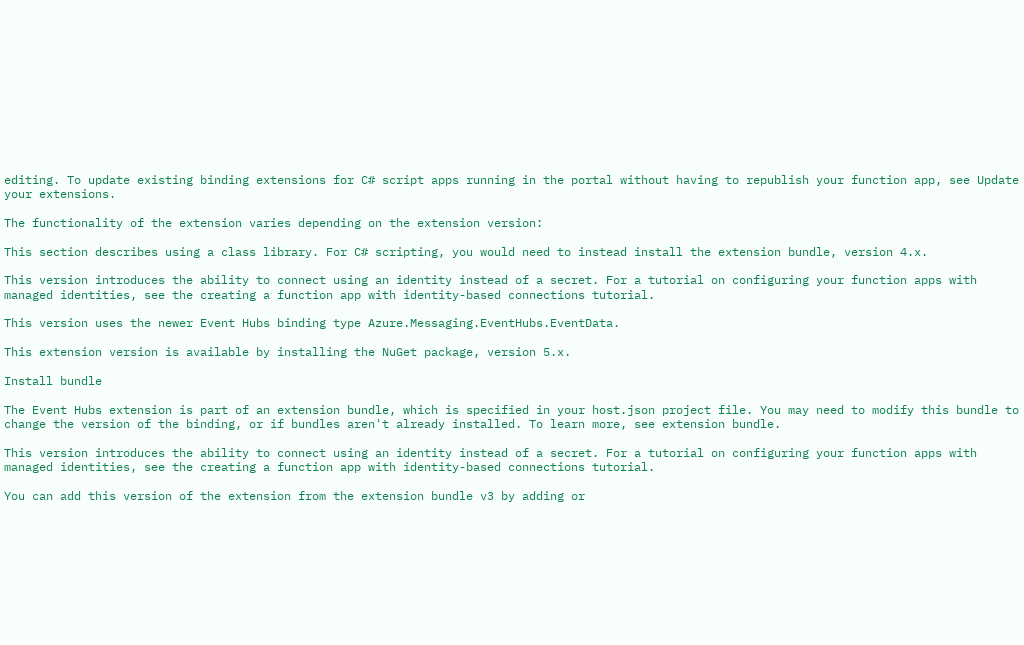editing. To update existing binding extensions for C# script apps running in the portal without having to republish your function app, see Update your extensions.

The functionality of the extension varies depending on the extension version:

This section describes using a class library. For C# scripting, you would need to instead install the extension bundle, version 4.x.

This version introduces the ability to connect using an identity instead of a secret. For a tutorial on configuring your function apps with managed identities, see the creating a function app with identity-based connections tutorial.

This version uses the newer Event Hubs binding type Azure.Messaging.EventHubs.EventData.

This extension version is available by installing the NuGet package, version 5.x.

Install bundle

The Event Hubs extension is part of an extension bundle, which is specified in your host.json project file. You may need to modify this bundle to change the version of the binding, or if bundles aren't already installed. To learn more, see extension bundle.

This version introduces the ability to connect using an identity instead of a secret. For a tutorial on configuring your function apps with managed identities, see the creating a function app with identity-based connections tutorial.

You can add this version of the extension from the extension bundle v3 by adding or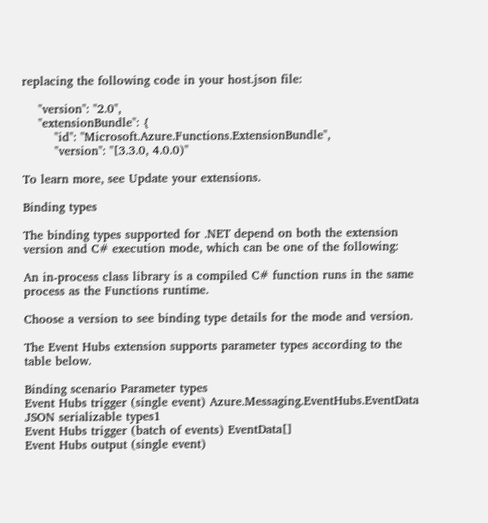replacing the following code in your host.json file:

    "version": "2.0",
    "extensionBundle": {
        "id": "Microsoft.Azure.Functions.ExtensionBundle",
        "version": "[3.3.0, 4.0.0)"

To learn more, see Update your extensions.

Binding types

The binding types supported for .NET depend on both the extension version and C# execution mode, which can be one of the following:

An in-process class library is a compiled C# function runs in the same process as the Functions runtime.

Choose a version to see binding type details for the mode and version.

The Event Hubs extension supports parameter types according to the table below.

Binding scenario Parameter types
Event Hubs trigger (single event) Azure.Messaging.EventHubs.EventData
JSON serializable types1
Event Hubs trigger (batch of events) EventData[]
Event Hubs output (single event)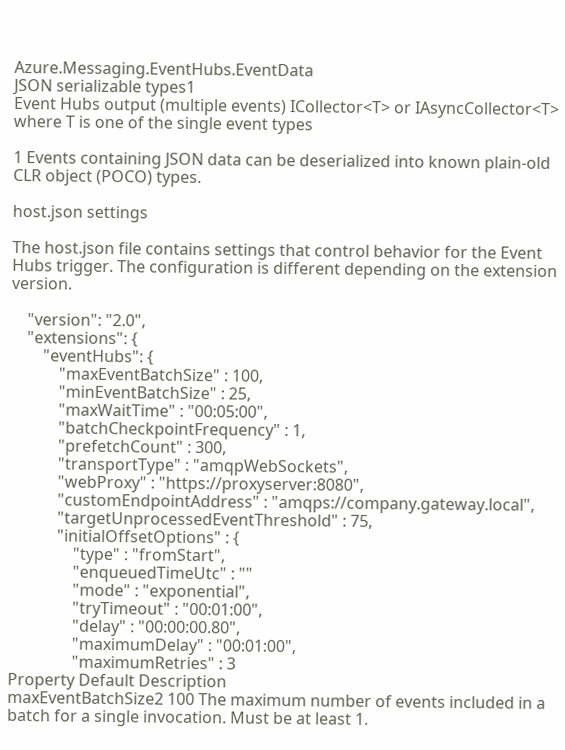Azure.Messaging.EventHubs.EventData
JSON serializable types1
Event Hubs output (multiple events) ICollector<T> or IAsyncCollector<T> where T is one of the single event types

1 Events containing JSON data can be deserialized into known plain-old CLR object (POCO) types.

host.json settings

The host.json file contains settings that control behavior for the Event Hubs trigger. The configuration is different depending on the extension version.

    "version": "2.0",
    "extensions": {
        "eventHubs": {
            "maxEventBatchSize" : 100,
            "minEventBatchSize" : 25,
            "maxWaitTime" : "00:05:00",
            "batchCheckpointFrequency" : 1,
            "prefetchCount" : 300,
            "transportType" : "amqpWebSockets",
            "webProxy" : "https://proxyserver:8080",
            "customEndpointAddress" : "amqps://company.gateway.local",
            "targetUnprocessedEventThreshold" : 75,
            "initialOffsetOptions" : {
                "type" : "fromStart",
                "enqueuedTimeUtc" : ""
                "mode" : "exponential",
                "tryTimeout" : "00:01:00",
                "delay" : "00:00:00.80",
                "maximumDelay" : "00:01:00",
                "maximumRetries" : 3
Property Default Description
maxEventBatchSize2 100 The maximum number of events included in a batch for a single invocation. Must be at least 1.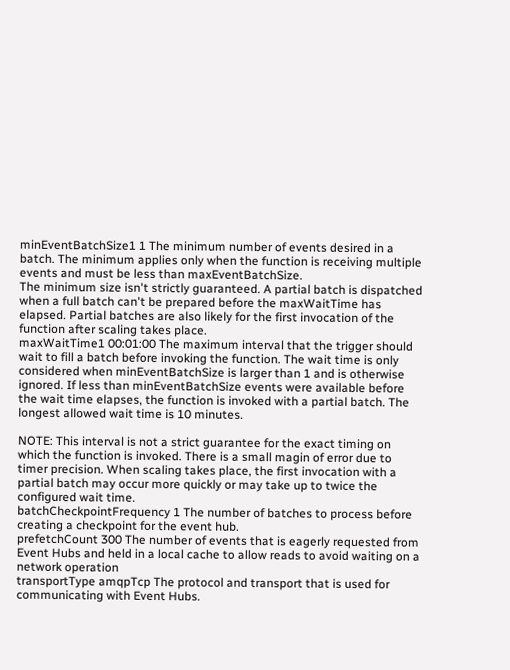minEventBatchSize1 1 The minimum number of events desired in a batch. The minimum applies only when the function is receiving multiple events and must be less than maxEventBatchSize.
The minimum size isn't strictly guaranteed. A partial batch is dispatched when a full batch can't be prepared before the maxWaitTime has elapsed. Partial batches are also likely for the first invocation of the function after scaling takes place.
maxWaitTime1 00:01:00 The maximum interval that the trigger should wait to fill a batch before invoking the function. The wait time is only considered when minEventBatchSize is larger than 1 and is otherwise ignored. If less than minEventBatchSize events were available before the wait time elapses, the function is invoked with a partial batch. The longest allowed wait time is 10 minutes.

NOTE: This interval is not a strict guarantee for the exact timing on which the function is invoked. There is a small magin of error due to timer precision. When scaling takes place, the first invocation with a partial batch may occur more quickly or may take up to twice the configured wait time.
batchCheckpointFrequency 1 The number of batches to process before creating a checkpoint for the event hub.
prefetchCount 300 The number of events that is eagerly requested from Event Hubs and held in a local cache to allow reads to avoid waiting on a network operation
transportType amqpTcp The protocol and transport that is used for communicating with Event Hubs.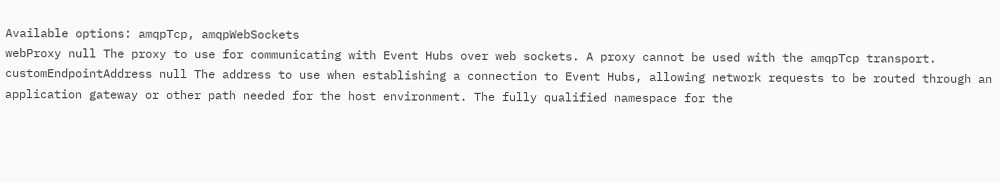Available options: amqpTcp, amqpWebSockets
webProxy null The proxy to use for communicating with Event Hubs over web sockets. A proxy cannot be used with the amqpTcp transport.
customEndpointAddress null The address to use when establishing a connection to Event Hubs, allowing network requests to be routed through an application gateway or other path needed for the host environment. The fully qualified namespace for the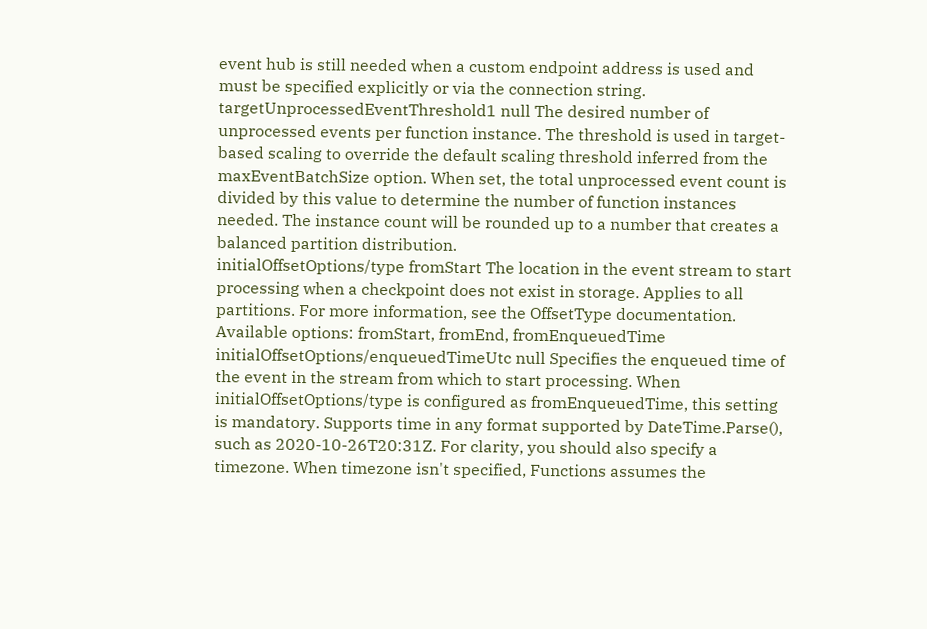event hub is still needed when a custom endpoint address is used and must be specified explicitly or via the connection string.
targetUnprocessedEventThreshold1 null The desired number of unprocessed events per function instance. The threshold is used in target-based scaling to override the default scaling threshold inferred from the maxEventBatchSize option. When set, the total unprocessed event count is divided by this value to determine the number of function instances needed. The instance count will be rounded up to a number that creates a balanced partition distribution.
initialOffsetOptions/type fromStart The location in the event stream to start processing when a checkpoint does not exist in storage. Applies to all partitions. For more information, see the OffsetType documentation. Available options: fromStart, fromEnd, fromEnqueuedTime
initialOffsetOptions/enqueuedTimeUtc null Specifies the enqueued time of the event in the stream from which to start processing. When initialOffsetOptions/type is configured as fromEnqueuedTime, this setting is mandatory. Supports time in any format supported by DateTime.Parse(), such as 2020-10-26T20:31Z. For clarity, you should also specify a timezone. When timezone isn't specified, Functions assumes the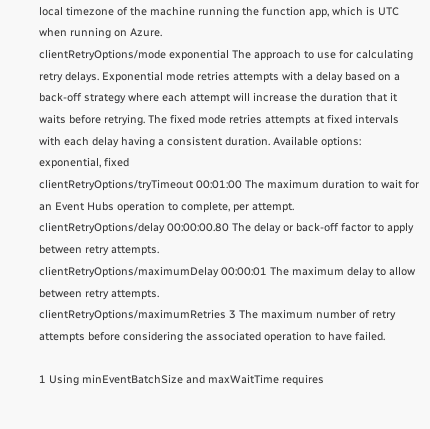local timezone of the machine running the function app, which is UTC when running on Azure.
clientRetryOptions/mode exponential The approach to use for calculating retry delays. Exponential mode retries attempts with a delay based on a back-off strategy where each attempt will increase the duration that it waits before retrying. The fixed mode retries attempts at fixed intervals with each delay having a consistent duration. Available options: exponential, fixed
clientRetryOptions/tryTimeout 00:01:00 The maximum duration to wait for an Event Hubs operation to complete, per attempt.
clientRetryOptions/delay 00:00:00.80 The delay or back-off factor to apply between retry attempts.
clientRetryOptions/maximumDelay 00:00:01 The maximum delay to allow between retry attempts.
clientRetryOptions/maximumRetries 3 The maximum number of retry attempts before considering the associated operation to have failed.

1 Using minEventBatchSize and maxWaitTime requires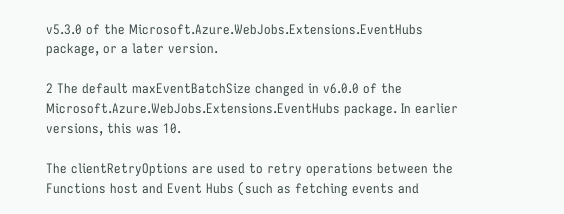v5.3.0 of the Microsoft.Azure.WebJobs.Extensions.EventHubs package, or a later version.

2 The default maxEventBatchSize changed in v6.0.0 of the Microsoft.Azure.WebJobs.Extensions.EventHubs package. In earlier versions, this was 10.

The clientRetryOptions are used to retry operations between the Functions host and Event Hubs (such as fetching events and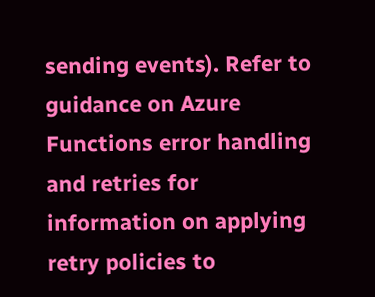sending events). Refer to guidance on Azure Functions error handling and retries for information on applying retry policies to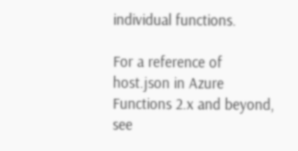individual functions.

For a reference of host.json in Azure Functions 2.x and beyond, see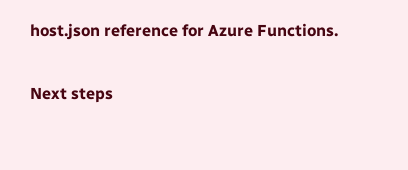host.json reference for Azure Functions.

Next steps